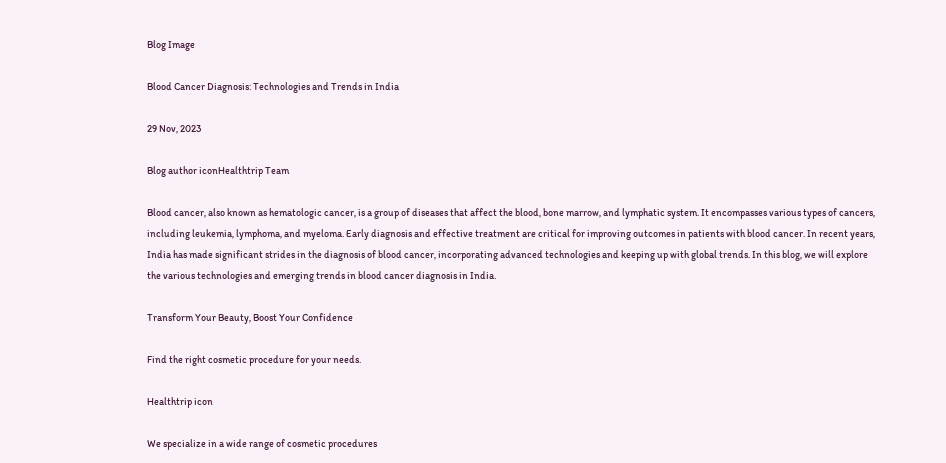Blog Image

Blood Cancer Diagnosis: Technologies and Trends in India

29 Nov, 2023

Blog author iconHealthtrip Team

Blood cancer, also known as hematologic cancer, is a group of diseases that affect the blood, bone marrow, and lymphatic system. It encompasses various types of cancers, including leukemia, lymphoma, and myeloma. Early diagnosis and effective treatment are critical for improving outcomes in patients with blood cancer. In recent years, India has made significant strides in the diagnosis of blood cancer, incorporating advanced technologies and keeping up with global trends. In this blog, we will explore the various technologies and emerging trends in blood cancer diagnosis in India.

Transform Your Beauty, Boost Your Confidence

Find the right cosmetic procedure for your needs.

Healthtrip icon

We specialize in a wide range of cosmetic procedures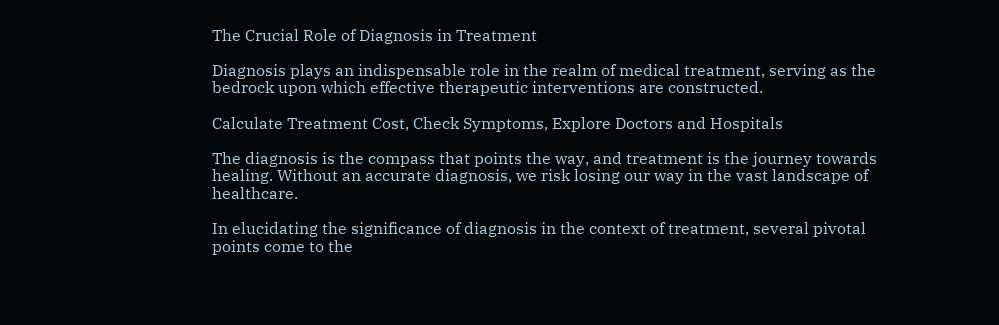The Crucial Role of Diagnosis in Treatment

Diagnosis plays an indispensable role in the realm of medical treatment, serving as the bedrock upon which effective therapeutic interventions are constructed.

Calculate Treatment Cost, Check Symptoms, Explore Doctors and Hospitals

The diagnosis is the compass that points the way, and treatment is the journey towards healing. Without an accurate diagnosis, we risk losing our way in the vast landscape of healthcare.

In elucidating the significance of diagnosis in the context of treatment, several pivotal points come to the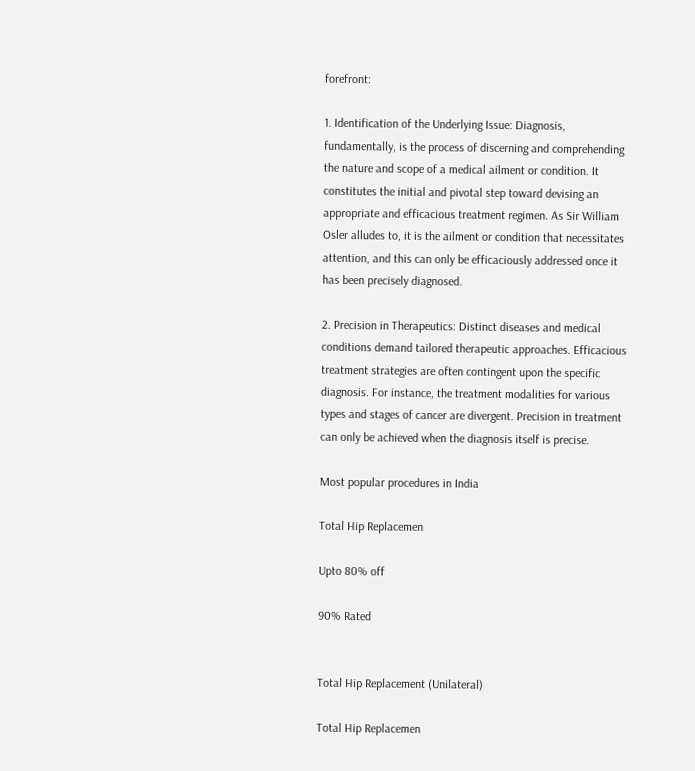forefront:

1. Identification of the Underlying Issue: Diagnosis, fundamentally, is the process of discerning and comprehending the nature and scope of a medical ailment or condition. It constitutes the initial and pivotal step toward devising an appropriate and efficacious treatment regimen. As Sir William Osler alludes to, it is the ailment or condition that necessitates attention, and this can only be efficaciously addressed once it has been precisely diagnosed.

2. Precision in Therapeutics: Distinct diseases and medical conditions demand tailored therapeutic approaches. Efficacious treatment strategies are often contingent upon the specific diagnosis. For instance, the treatment modalities for various types and stages of cancer are divergent. Precision in treatment can only be achieved when the diagnosis itself is precise.

Most popular procedures in India

Total Hip Replacemen

Upto 80% off

90% Rated


Total Hip Replacement (Unilateral)

Total Hip Replacemen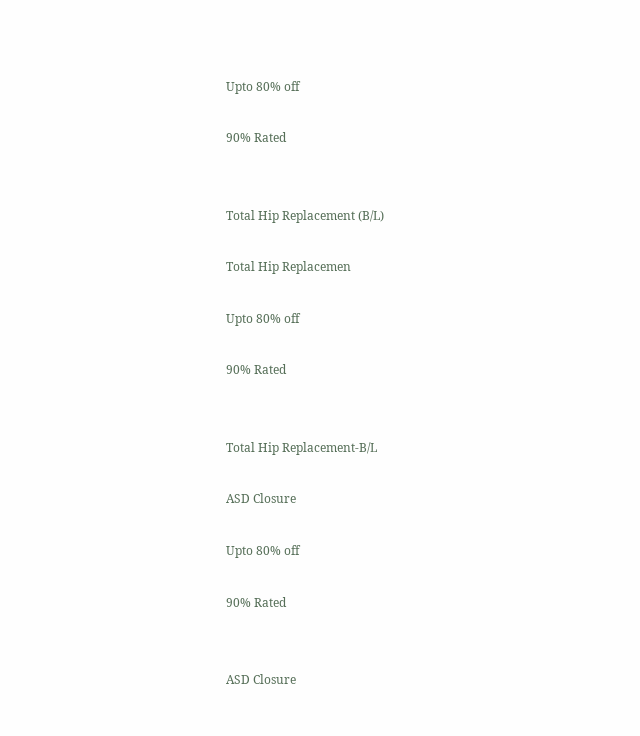Upto 80% off

90% Rated


Total Hip Replacement (B/L)

Total Hip Replacemen

Upto 80% off

90% Rated


Total Hip Replacement-B/L

ASD Closure

Upto 80% off

90% Rated


ASD Closure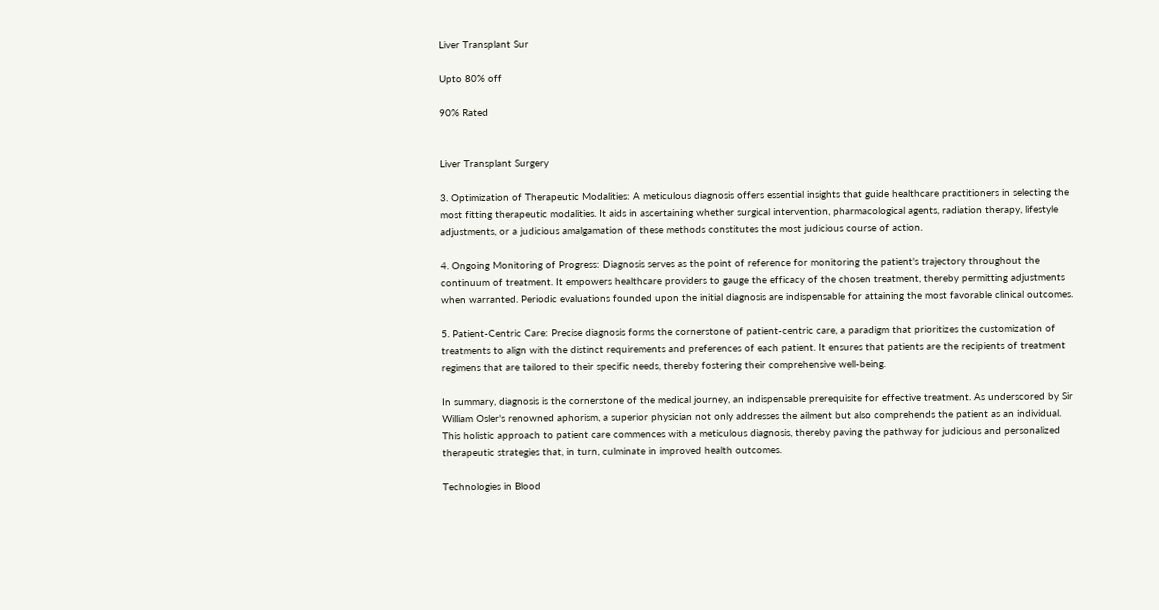Liver Transplant Sur

Upto 80% off

90% Rated


Liver Transplant Surgery

3. Optimization of Therapeutic Modalities: A meticulous diagnosis offers essential insights that guide healthcare practitioners in selecting the most fitting therapeutic modalities. It aids in ascertaining whether surgical intervention, pharmacological agents, radiation therapy, lifestyle adjustments, or a judicious amalgamation of these methods constitutes the most judicious course of action.

4. Ongoing Monitoring of Progress: Diagnosis serves as the point of reference for monitoring the patient's trajectory throughout the continuum of treatment. It empowers healthcare providers to gauge the efficacy of the chosen treatment, thereby permitting adjustments when warranted. Periodic evaluations founded upon the initial diagnosis are indispensable for attaining the most favorable clinical outcomes.

5. Patient-Centric Care: Precise diagnosis forms the cornerstone of patient-centric care, a paradigm that prioritizes the customization of treatments to align with the distinct requirements and preferences of each patient. It ensures that patients are the recipients of treatment regimens that are tailored to their specific needs, thereby fostering their comprehensive well-being.

In summary, diagnosis is the cornerstone of the medical journey, an indispensable prerequisite for effective treatment. As underscored by Sir William Osler's renowned aphorism, a superior physician not only addresses the ailment but also comprehends the patient as an individual. This holistic approach to patient care commences with a meticulous diagnosis, thereby paving the pathway for judicious and personalized therapeutic strategies that, in turn, culminate in improved health outcomes.

Technologies in Blood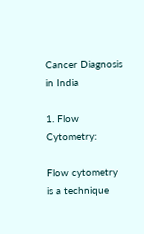Cancer Diagnosis in India

1. Flow Cytometry:

Flow cytometry is a technique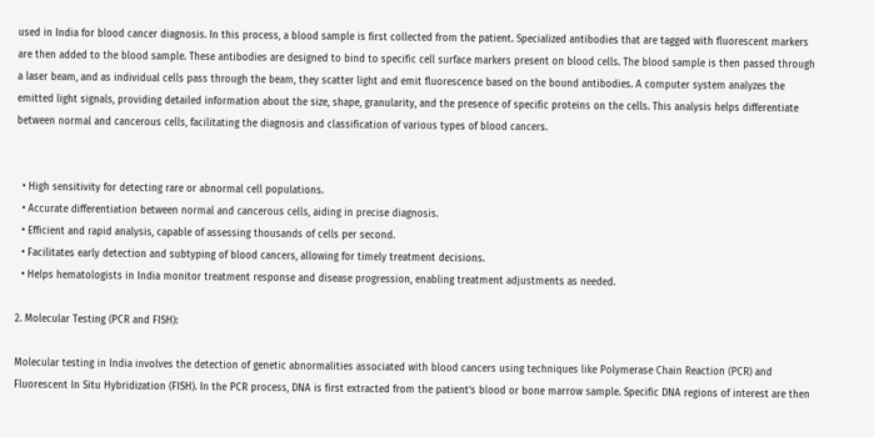used in India for blood cancer diagnosis. In this process, a blood sample is first collected from the patient. Specialized antibodies that are tagged with fluorescent markers are then added to the blood sample. These antibodies are designed to bind to specific cell surface markers present on blood cells. The blood sample is then passed through a laser beam, and as individual cells pass through the beam, they scatter light and emit fluorescence based on the bound antibodies. A computer system analyzes the emitted light signals, providing detailed information about the size, shape, granularity, and the presence of specific proteins on the cells. This analysis helps differentiate between normal and cancerous cells, facilitating the diagnosis and classification of various types of blood cancers.


  • High sensitivity for detecting rare or abnormal cell populations.
  • Accurate differentiation between normal and cancerous cells, aiding in precise diagnosis.
  • Efficient and rapid analysis, capable of assessing thousands of cells per second.
  • Facilitates early detection and subtyping of blood cancers, allowing for timely treatment decisions.
  • Helps hematologists in India monitor treatment response and disease progression, enabling treatment adjustments as needed.

2. Molecular Testing (PCR and FISH):

Molecular testing in India involves the detection of genetic abnormalities associated with blood cancers using techniques like Polymerase Chain Reaction (PCR) and Fluorescent In Situ Hybridization (FISH). In the PCR process, DNA is first extracted from the patient's blood or bone marrow sample. Specific DNA regions of interest are then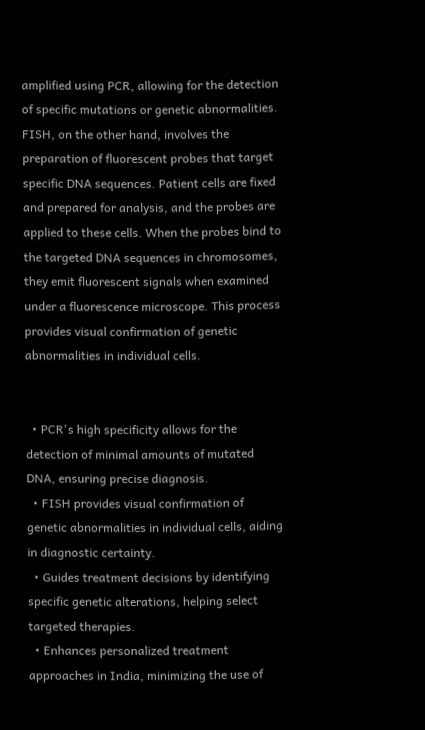amplified using PCR, allowing for the detection of specific mutations or genetic abnormalities. FISH, on the other hand, involves the preparation of fluorescent probes that target specific DNA sequences. Patient cells are fixed and prepared for analysis, and the probes are applied to these cells. When the probes bind to the targeted DNA sequences in chromosomes, they emit fluorescent signals when examined under a fluorescence microscope. This process provides visual confirmation of genetic abnormalities in individual cells.


  • PCR's high specificity allows for the detection of minimal amounts of mutated DNA, ensuring precise diagnosis.
  • FISH provides visual confirmation of genetic abnormalities in individual cells, aiding in diagnostic certainty.
  • Guides treatment decisions by identifying specific genetic alterations, helping select targeted therapies.
  • Enhances personalized treatment approaches in India, minimizing the use of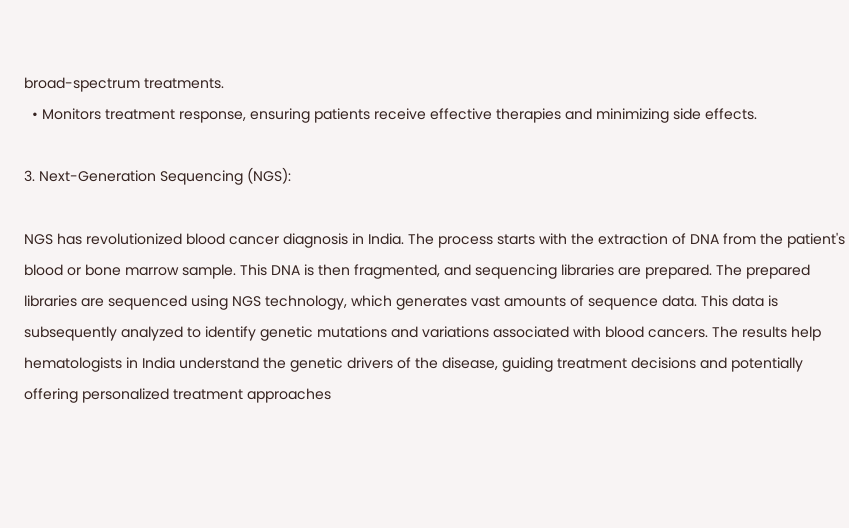broad-spectrum treatments.
  • Monitors treatment response, ensuring patients receive effective therapies and minimizing side effects.

3. Next-Generation Sequencing (NGS):

NGS has revolutionized blood cancer diagnosis in India. The process starts with the extraction of DNA from the patient's blood or bone marrow sample. This DNA is then fragmented, and sequencing libraries are prepared. The prepared libraries are sequenced using NGS technology, which generates vast amounts of sequence data. This data is subsequently analyzed to identify genetic mutations and variations associated with blood cancers. The results help hematologists in India understand the genetic drivers of the disease, guiding treatment decisions and potentially offering personalized treatment approaches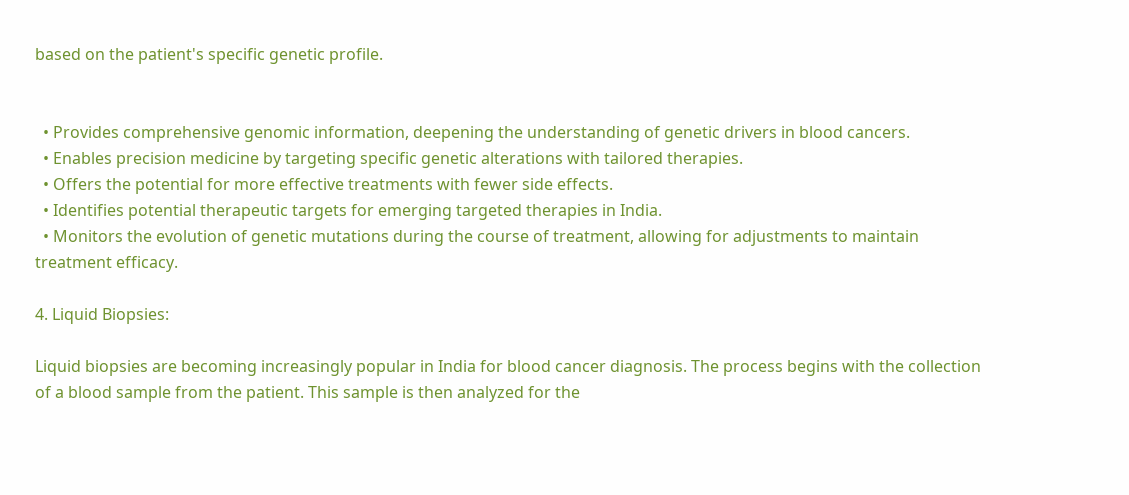based on the patient's specific genetic profile.


  • Provides comprehensive genomic information, deepening the understanding of genetic drivers in blood cancers.
  • Enables precision medicine by targeting specific genetic alterations with tailored therapies.
  • Offers the potential for more effective treatments with fewer side effects.
  • Identifies potential therapeutic targets for emerging targeted therapies in India.
  • Monitors the evolution of genetic mutations during the course of treatment, allowing for adjustments to maintain treatment efficacy.

4. Liquid Biopsies:

Liquid biopsies are becoming increasingly popular in India for blood cancer diagnosis. The process begins with the collection of a blood sample from the patient. This sample is then analyzed for the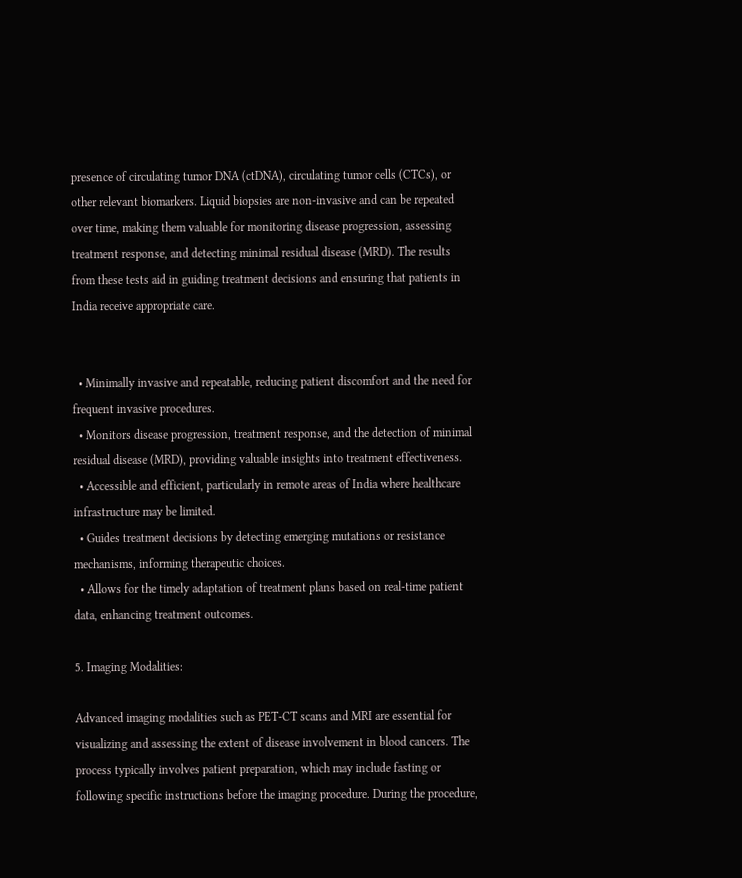presence of circulating tumor DNA (ctDNA), circulating tumor cells (CTCs), or other relevant biomarkers. Liquid biopsies are non-invasive and can be repeated over time, making them valuable for monitoring disease progression, assessing treatment response, and detecting minimal residual disease (MRD). The results from these tests aid in guiding treatment decisions and ensuring that patients in India receive appropriate care.


  • Minimally invasive and repeatable, reducing patient discomfort and the need for frequent invasive procedures.
  • Monitors disease progression, treatment response, and the detection of minimal residual disease (MRD), providing valuable insights into treatment effectiveness.
  • Accessible and efficient, particularly in remote areas of India where healthcare infrastructure may be limited.
  • Guides treatment decisions by detecting emerging mutations or resistance mechanisms, informing therapeutic choices.
  • Allows for the timely adaptation of treatment plans based on real-time patient data, enhancing treatment outcomes.

5. Imaging Modalities:

Advanced imaging modalities such as PET-CT scans and MRI are essential for visualizing and assessing the extent of disease involvement in blood cancers. The process typically involves patient preparation, which may include fasting or following specific instructions before the imaging procedure. During the procedure,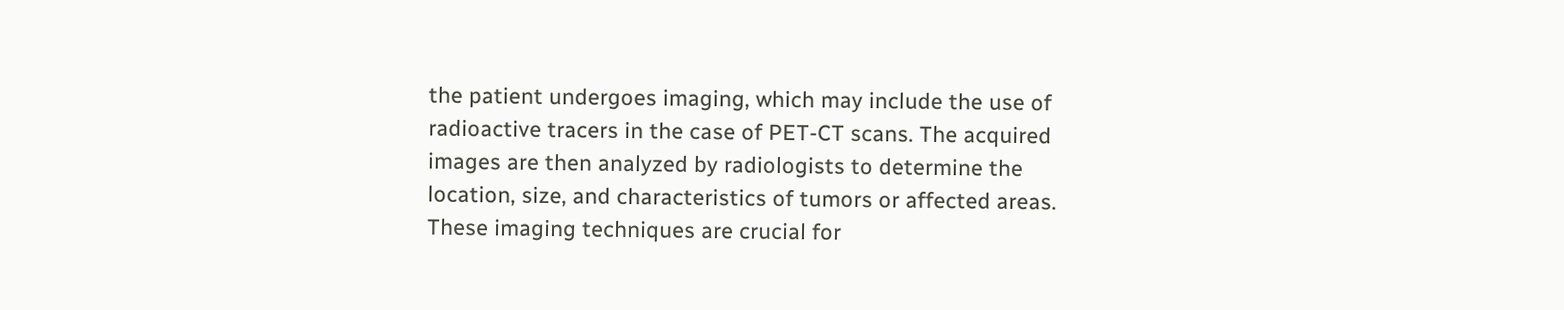the patient undergoes imaging, which may include the use of radioactive tracers in the case of PET-CT scans. The acquired images are then analyzed by radiologists to determine the location, size, and characteristics of tumors or affected areas. These imaging techniques are crucial for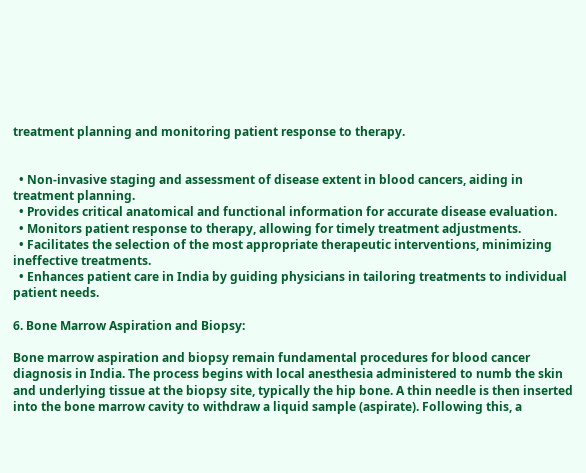treatment planning and monitoring patient response to therapy.


  • Non-invasive staging and assessment of disease extent in blood cancers, aiding in treatment planning.
  • Provides critical anatomical and functional information for accurate disease evaluation.
  • Monitors patient response to therapy, allowing for timely treatment adjustments.
  • Facilitates the selection of the most appropriate therapeutic interventions, minimizing ineffective treatments.
  • Enhances patient care in India by guiding physicians in tailoring treatments to individual patient needs.

6. Bone Marrow Aspiration and Biopsy:

Bone marrow aspiration and biopsy remain fundamental procedures for blood cancer diagnosis in India. The process begins with local anesthesia administered to numb the skin and underlying tissue at the biopsy site, typically the hip bone. A thin needle is then inserted into the bone marrow cavity to withdraw a liquid sample (aspirate). Following this, a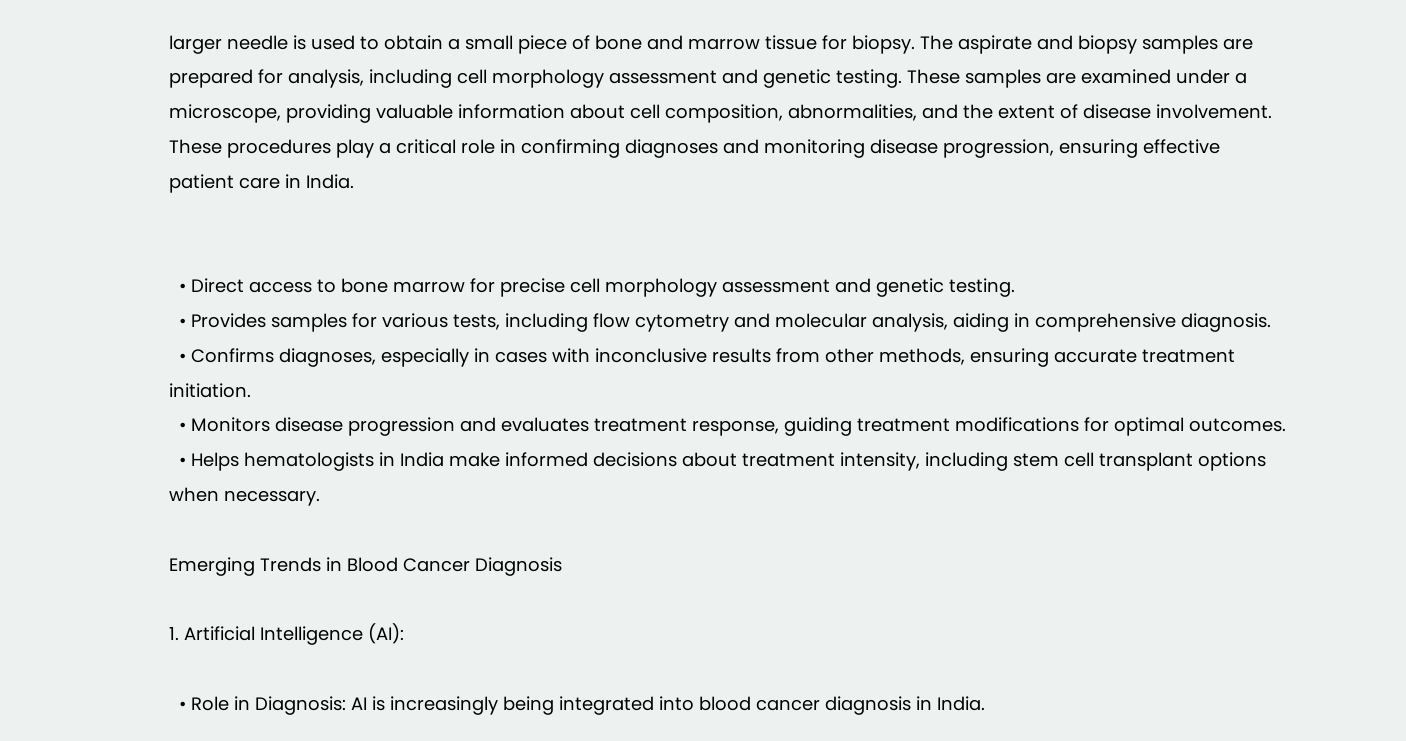larger needle is used to obtain a small piece of bone and marrow tissue for biopsy. The aspirate and biopsy samples are prepared for analysis, including cell morphology assessment and genetic testing. These samples are examined under a microscope, providing valuable information about cell composition, abnormalities, and the extent of disease involvement. These procedures play a critical role in confirming diagnoses and monitoring disease progression, ensuring effective patient care in India.


  • Direct access to bone marrow for precise cell morphology assessment and genetic testing.
  • Provides samples for various tests, including flow cytometry and molecular analysis, aiding in comprehensive diagnosis.
  • Confirms diagnoses, especially in cases with inconclusive results from other methods, ensuring accurate treatment initiation.
  • Monitors disease progression and evaluates treatment response, guiding treatment modifications for optimal outcomes.
  • Helps hematologists in India make informed decisions about treatment intensity, including stem cell transplant options when necessary.

Emerging Trends in Blood Cancer Diagnosis

1. Artificial Intelligence (AI):

  • Role in Diagnosis: AI is increasingly being integrated into blood cancer diagnosis in India.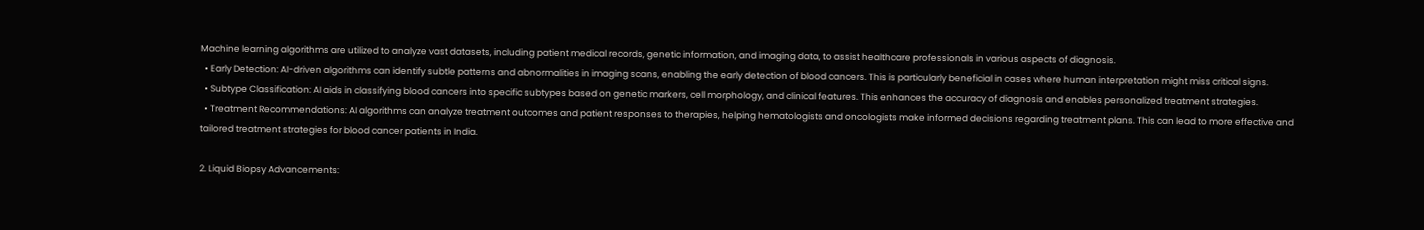Machine learning algorithms are utilized to analyze vast datasets, including patient medical records, genetic information, and imaging data, to assist healthcare professionals in various aspects of diagnosis.
  • Early Detection: AI-driven algorithms can identify subtle patterns and abnormalities in imaging scans, enabling the early detection of blood cancers. This is particularly beneficial in cases where human interpretation might miss critical signs.
  • Subtype Classification: AI aids in classifying blood cancers into specific subtypes based on genetic markers, cell morphology, and clinical features. This enhances the accuracy of diagnosis and enables personalized treatment strategies.
  • Treatment Recommendations: AI algorithms can analyze treatment outcomes and patient responses to therapies, helping hematologists and oncologists make informed decisions regarding treatment plans. This can lead to more effective and tailored treatment strategies for blood cancer patients in India.

2. Liquid Biopsy Advancements: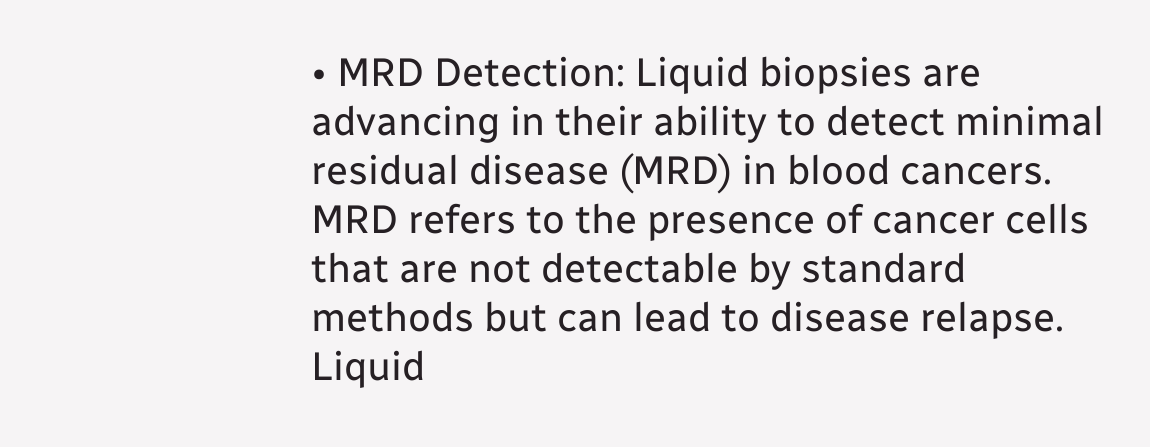• MRD Detection: Liquid biopsies are advancing in their ability to detect minimal residual disease (MRD) in blood cancers. MRD refers to the presence of cancer cells that are not detectable by standard methods but can lead to disease relapse. Liquid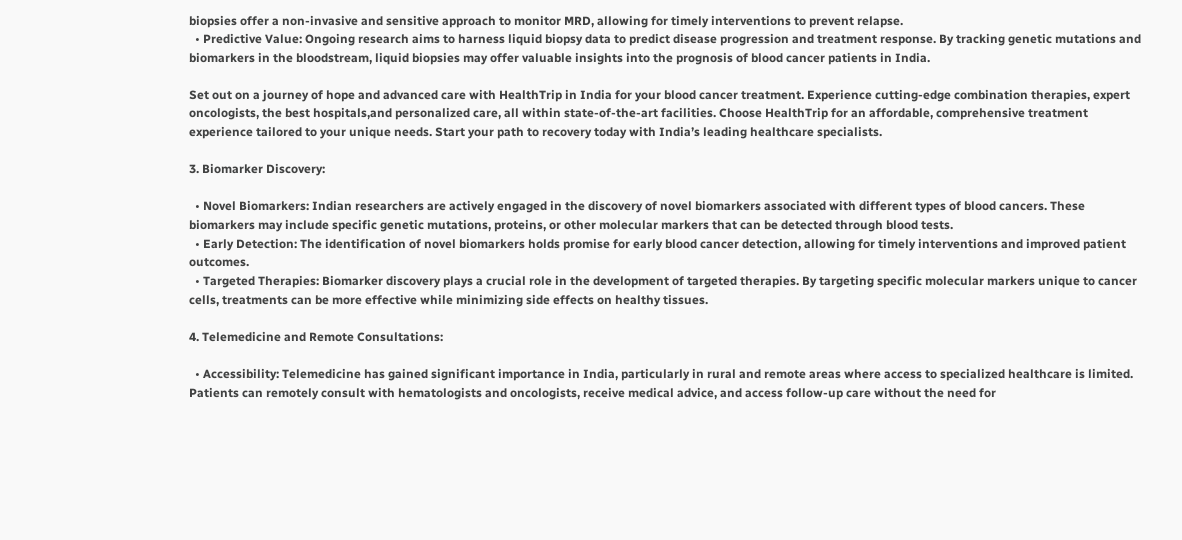biopsies offer a non-invasive and sensitive approach to monitor MRD, allowing for timely interventions to prevent relapse.
  • Predictive Value: Ongoing research aims to harness liquid biopsy data to predict disease progression and treatment response. By tracking genetic mutations and biomarkers in the bloodstream, liquid biopsies may offer valuable insights into the prognosis of blood cancer patients in India.

Set out on a journey of hope and advanced care with HealthTrip in India for your blood cancer treatment. Experience cutting-edge combination therapies, expert oncologists, the best hospitals,and personalized care, all within state-of-the-art facilities. Choose HealthTrip for an affordable, comprehensive treatment experience tailored to your unique needs. Start your path to recovery today with India’s leading healthcare specialists.

3. Biomarker Discovery:

  • Novel Biomarkers: Indian researchers are actively engaged in the discovery of novel biomarkers associated with different types of blood cancers. These biomarkers may include specific genetic mutations, proteins, or other molecular markers that can be detected through blood tests.
  • Early Detection: The identification of novel biomarkers holds promise for early blood cancer detection, allowing for timely interventions and improved patient outcomes.
  • Targeted Therapies: Biomarker discovery plays a crucial role in the development of targeted therapies. By targeting specific molecular markers unique to cancer cells, treatments can be more effective while minimizing side effects on healthy tissues.

4. Telemedicine and Remote Consultations:

  • Accessibility: Telemedicine has gained significant importance in India, particularly in rural and remote areas where access to specialized healthcare is limited. Patients can remotely consult with hematologists and oncologists, receive medical advice, and access follow-up care without the need for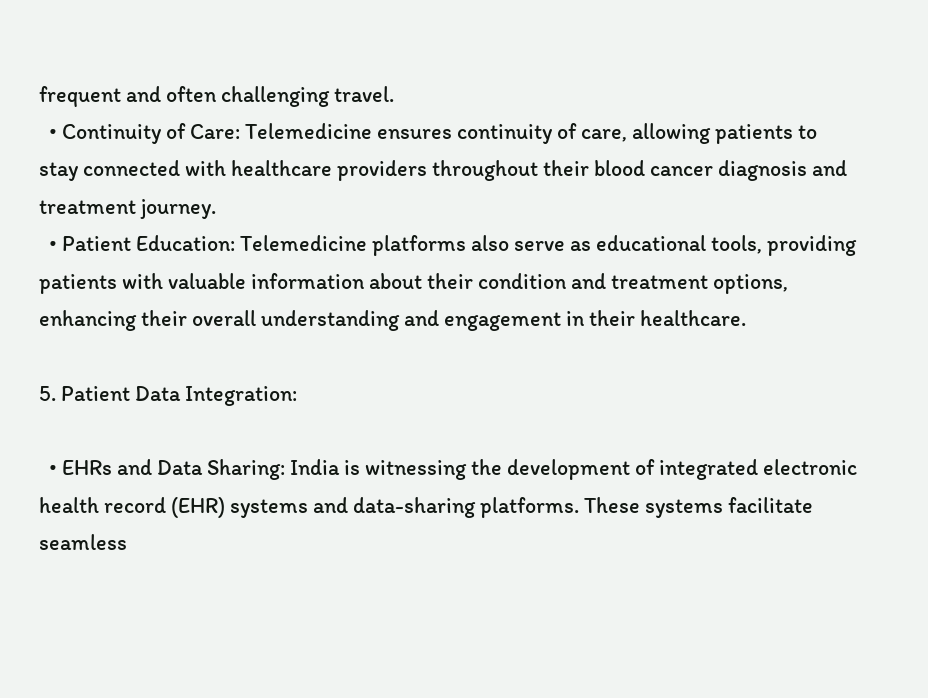frequent and often challenging travel.
  • Continuity of Care: Telemedicine ensures continuity of care, allowing patients to stay connected with healthcare providers throughout their blood cancer diagnosis and treatment journey.
  • Patient Education: Telemedicine platforms also serve as educational tools, providing patients with valuable information about their condition and treatment options, enhancing their overall understanding and engagement in their healthcare.

5. Patient Data Integration:

  • EHRs and Data Sharing: India is witnessing the development of integrated electronic health record (EHR) systems and data-sharing platforms. These systems facilitate seamless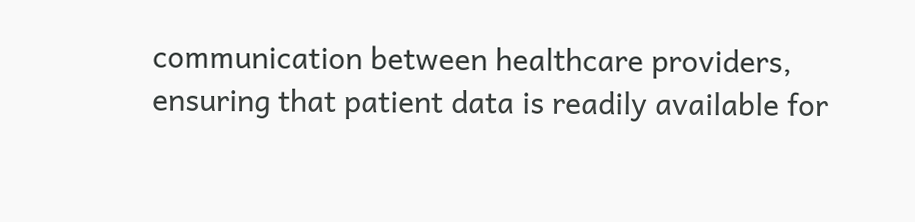communication between healthcare providers, ensuring that patient data is readily available for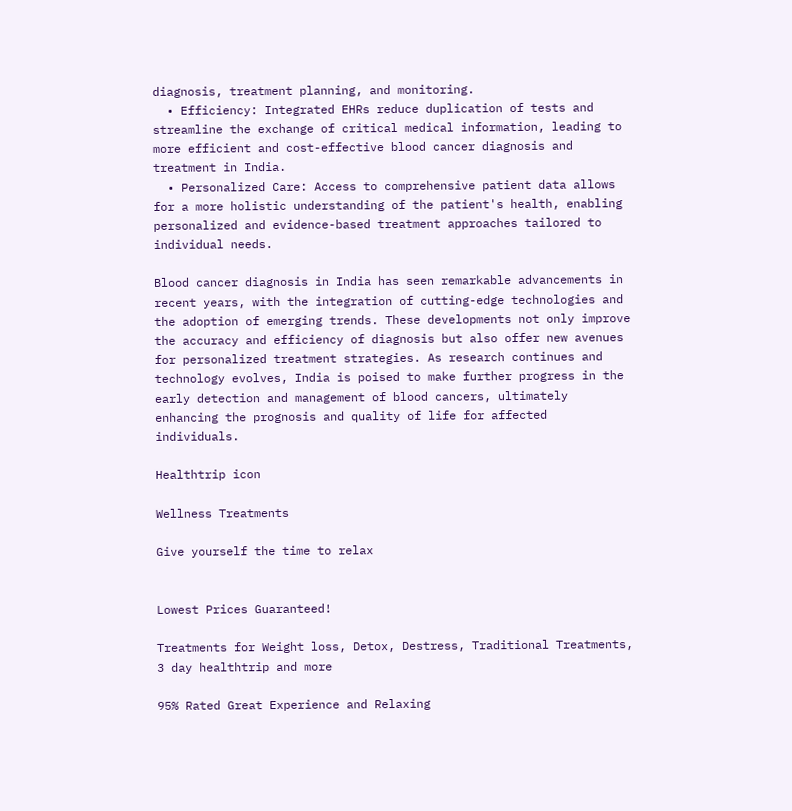diagnosis, treatment planning, and monitoring.
  • Efficiency: Integrated EHRs reduce duplication of tests and streamline the exchange of critical medical information, leading to more efficient and cost-effective blood cancer diagnosis and treatment in India.
  • Personalized Care: Access to comprehensive patient data allows for a more holistic understanding of the patient's health, enabling personalized and evidence-based treatment approaches tailored to individual needs.

Blood cancer diagnosis in India has seen remarkable advancements in recent years, with the integration of cutting-edge technologies and the adoption of emerging trends. These developments not only improve the accuracy and efficiency of diagnosis but also offer new avenues for personalized treatment strategies. As research continues and technology evolves, India is poised to make further progress in the early detection and management of blood cancers, ultimately enhancing the prognosis and quality of life for affected individuals.

Healthtrip icon

Wellness Treatments

Give yourself the time to relax


Lowest Prices Guaranteed!

Treatments for Weight loss, Detox, Destress, Traditional Treatments, 3 day healthtrip and more

95% Rated Great Experience and Relaxing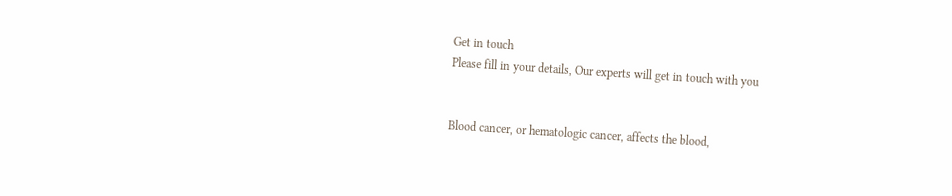Get in touch
Please fill in your details, Our experts will get in touch with you


Blood cancer, or hematologic cancer, affects the blood,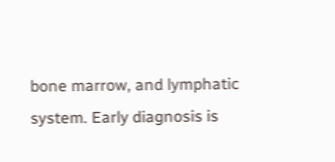bone marrow, and lymphatic system. Early diagnosis is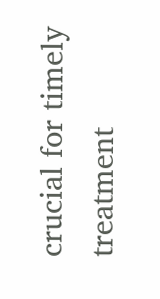crucial for timely treatment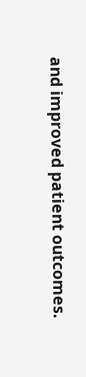and improved patient outcomes.